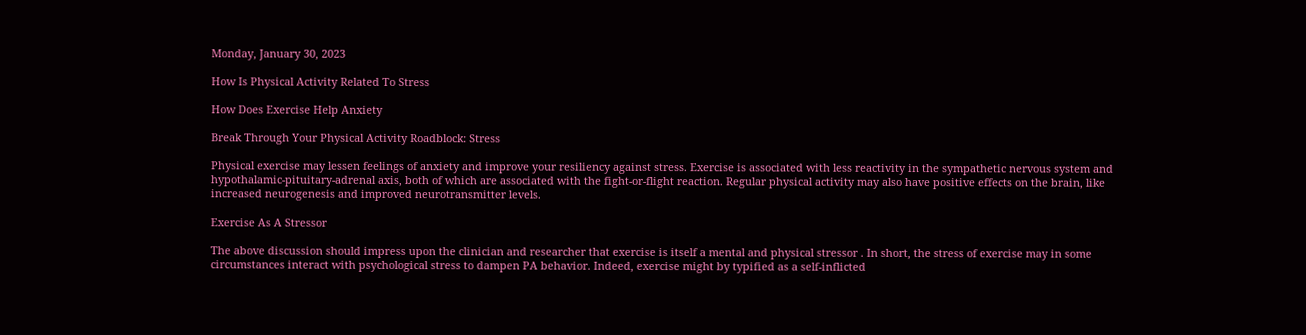Monday, January 30, 2023

How Is Physical Activity Related To Stress

How Does Exercise Help Anxiety

Break Through Your Physical Activity Roadblock: Stress

Physical exercise may lessen feelings of anxiety and improve your resiliency against stress. Exercise is associated with less reactivity in the sympathetic nervous system and hypothalamic-pituitary-adrenal axis, both of which are associated with the fight-or-flight reaction. Regular physical activity may also have positive effects on the brain, like increased neurogenesis and improved neurotransmitter levels.

Exercise As A Stressor

The above discussion should impress upon the clinician and researcher that exercise is itself a mental and physical stressor . In short, the stress of exercise may in some circumstances interact with psychological stress to dampen PA behavior. Indeed, exercise might by typified as a self-inflicted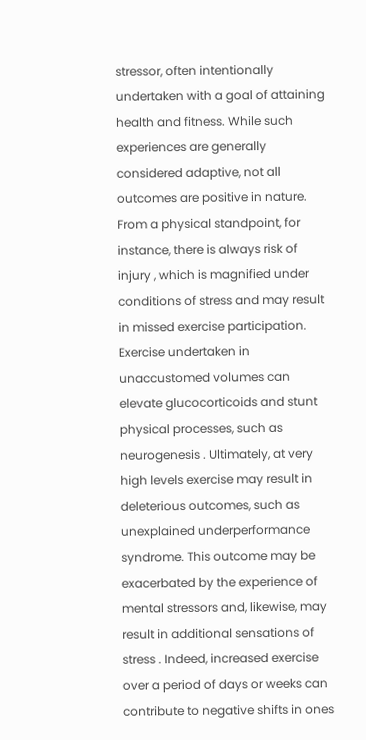stressor, often intentionally undertaken with a goal of attaining health and fitness. While such experiences are generally considered adaptive, not all outcomes are positive in nature. From a physical standpoint, for instance, there is always risk of injury , which is magnified under conditions of stress and may result in missed exercise participation. Exercise undertaken in unaccustomed volumes can elevate glucocorticoids and stunt physical processes, such as neurogenesis . Ultimately, at very high levels exercise may result in deleterious outcomes, such as unexplained underperformance syndrome. This outcome may be exacerbated by the experience of mental stressors and, likewise, may result in additional sensations of stress . Indeed, increased exercise over a period of days or weeks can contribute to negative shifts in ones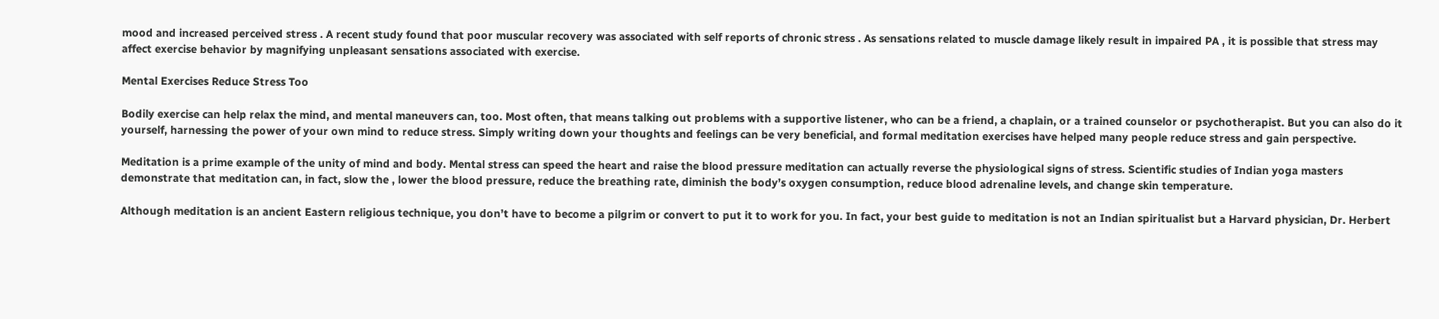mood and increased perceived stress . A recent study found that poor muscular recovery was associated with self reports of chronic stress . As sensations related to muscle damage likely result in impaired PA , it is possible that stress may affect exercise behavior by magnifying unpleasant sensations associated with exercise.

Mental Exercises Reduce Stress Too

Bodily exercise can help relax the mind, and mental maneuvers can, too. Most often, that means talking out problems with a supportive listener, who can be a friend, a chaplain, or a trained counselor or psychotherapist. But you can also do it yourself, harnessing the power of your own mind to reduce stress. Simply writing down your thoughts and feelings can be very beneficial, and formal meditation exercises have helped many people reduce stress and gain perspective.

Meditation is a prime example of the unity of mind and body. Mental stress can speed the heart and raise the blood pressure meditation can actually reverse the physiological signs of stress. Scientific studies of Indian yoga masters demonstrate that meditation can, in fact, slow the , lower the blood pressure, reduce the breathing rate, diminish the body’s oxygen consumption, reduce blood adrenaline levels, and change skin temperature.

Although meditation is an ancient Eastern religious technique, you don’t have to become a pilgrim or convert to put it to work for you. In fact, your best guide to meditation is not an Indian spiritualist but a Harvard physician, Dr. Herbert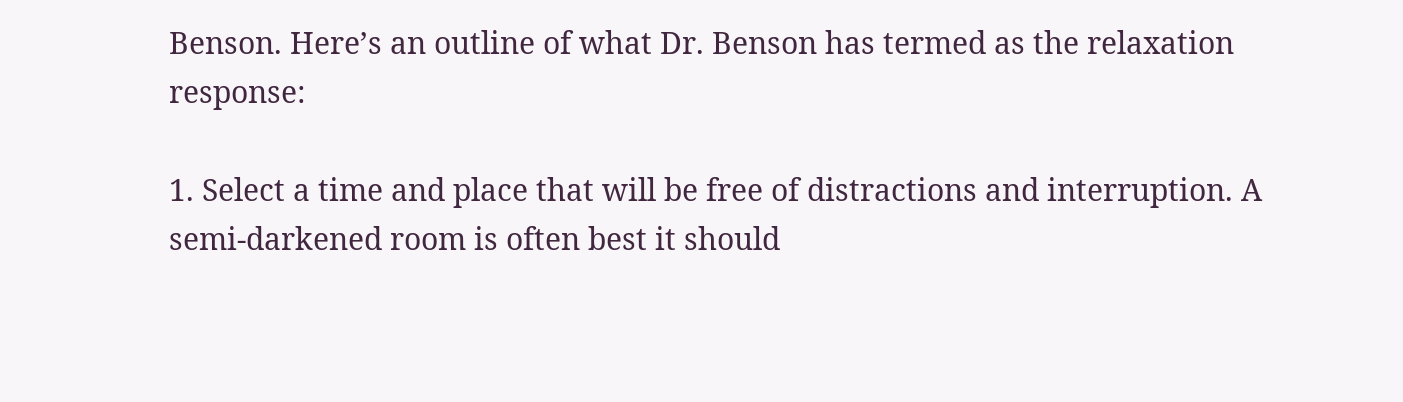Benson. Here’s an outline of what Dr. Benson has termed as the relaxation response:

1. Select a time and place that will be free of distractions and interruption. A semi-darkened room is often best it should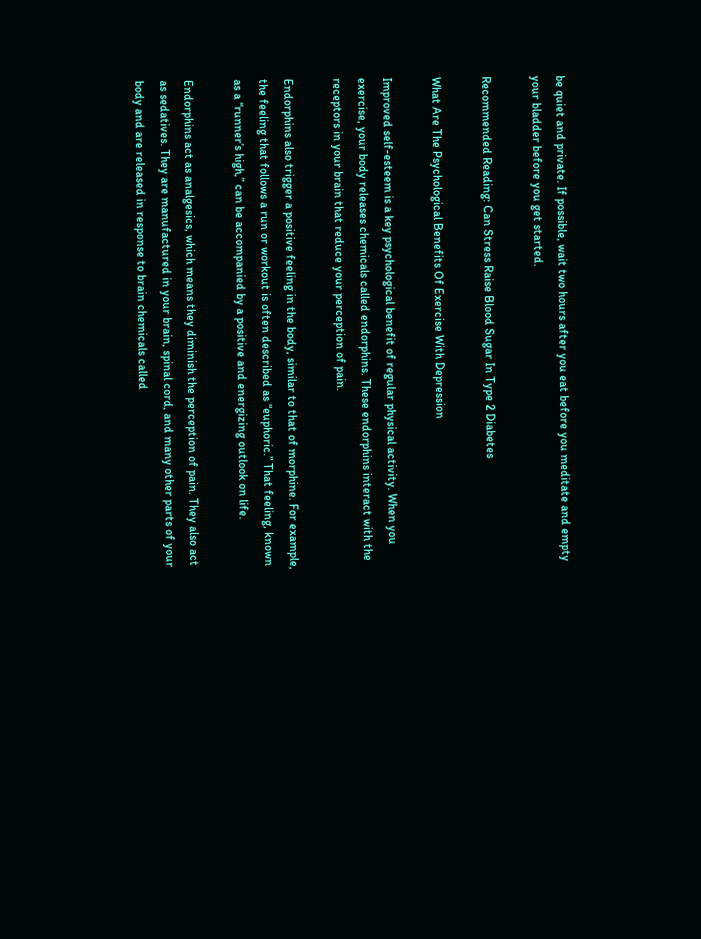be quiet and private. If possible, wait two hours after you eat before you meditate and empty your bladder before you get started.

Recommended Reading: Can Stress Raise Blood Sugar In Type 2 Diabetes

What Are The Psychological Benefits Of Exercise With Depression

Improved self-esteem is a key psychological benefit of regular physical activity. When you exercise, your body releases chemicals called endorphins. These endorphins interact with the receptors in your brain that reduce your perception of pain.

Endorphins also trigger a positive feeling in the body, similar to that of morphine. For example, the feeling that follows a run or workout is often described as “euphoric.” That feeling, known as a “runner’s high,” can be accompanied by a positive and energizing outlook on life.

Endorphins act as analgesics, which means they diminish the perception of pain. They also act as sedatives. They are manufactured in your brain, spinal cord, and many other parts of your body and are released in response to brain chemicals called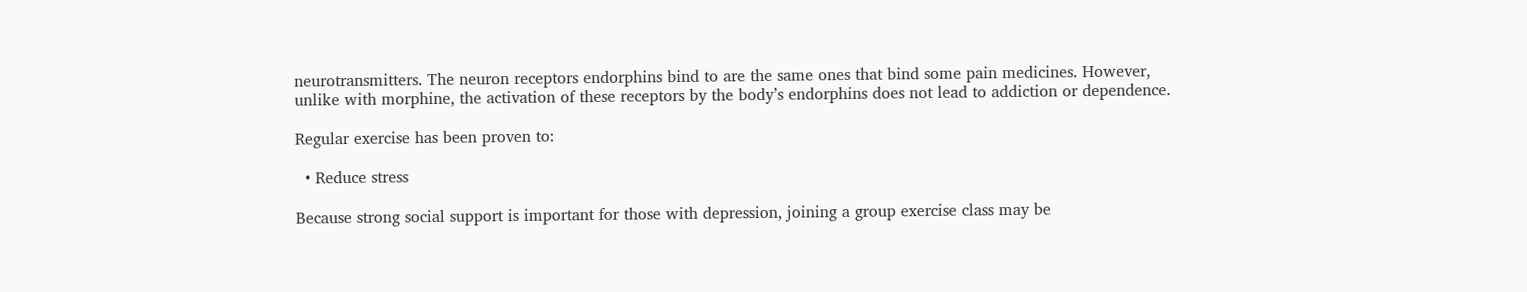neurotransmitters. The neuron receptors endorphins bind to are the same ones that bind some pain medicines. However, unlike with morphine, the activation of these receptors by the body’s endorphins does not lead to addiction or dependence.

Regular exercise has been proven to:

  • Reduce stress

Because strong social support is important for those with depression, joining a group exercise class may be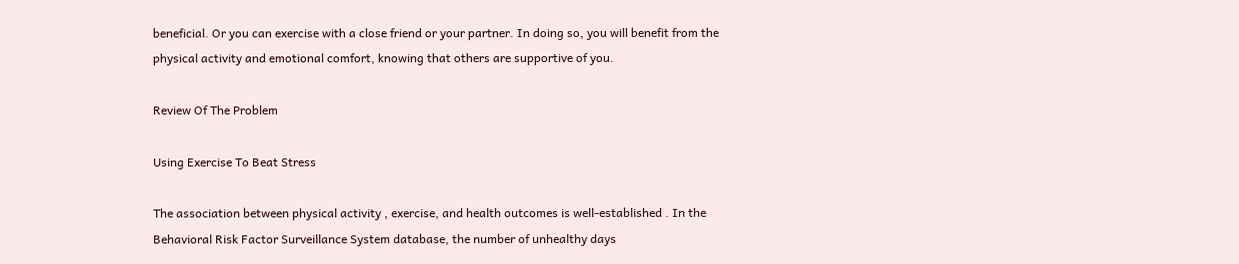beneficial. Or you can exercise with a close friend or your partner. In doing so, you will benefit from the physical activity and emotional comfort, knowing that others are supportive of you.

Review Of The Problem

Using Exercise To Beat Stress

The association between physical activity , exercise, and health outcomes is well-established . In the Behavioral Risk Factor Surveillance System database, the number of unhealthy days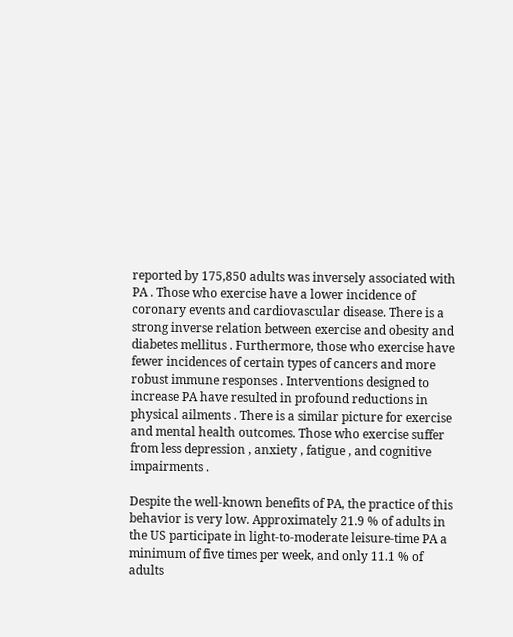reported by 175,850 adults was inversely associated with PA . Those who exercise have a lower incidence of coronary events and cardiovascular disease. There is a strong inverse relation between exercise and obesity and diabetes mellitus . Furthermore, those who exercise have fewer incidences of certain types of cancers and more robust immune responses . Interventions designed to increase PA have resulted in profound reductions in physical ailments . There is a similar picture for exercise and mental health outcomes. Those who exercise suffer from less depression , anxiety , fatigue , and cognitive impairments .

Despite the well-known benefits of PA, the practice of this behavior is very low. Approximately 21.9 % of adults in the US participate in light-to-moderate leisure-time PA a minimum of five times per week, and only 11.1 % of adults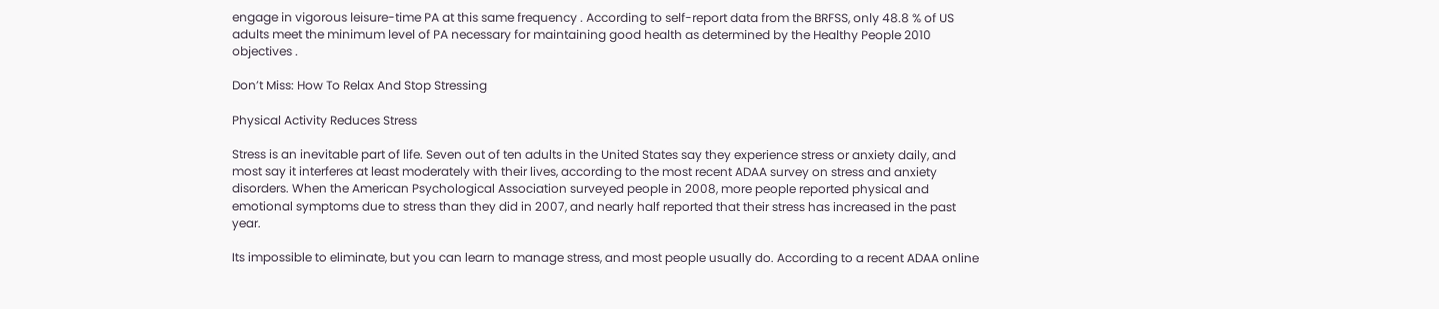engage in vigorous leisure-time PA at this same frequency . According to self-report data from the BRFSS, only 48.8 % of US adults meet the minimum level of PA necessary for maintaining good health as determined by the Healthy People 2010 objectives .

Don’t Miss: How To Relax And Stop Stressing

Physical Activity Reduces Stress

Stress is an inevitable part of life. Seven out of ten adults in the United States say they experience stress or anxiety daily, and most say it interferes at least moderately with their lives, according to the most recent ADAA survey on stress and anxiety disorders. When the American Psychological Association surveyed people in 2008, more people reported physical and emotional symptoms due to stress than they did in 2007, and nearly half reported that their stress has increased in the past year.

Its impossible to eliminate, but you can learn to manage stress, and most people usually do. According to a recent ADAA online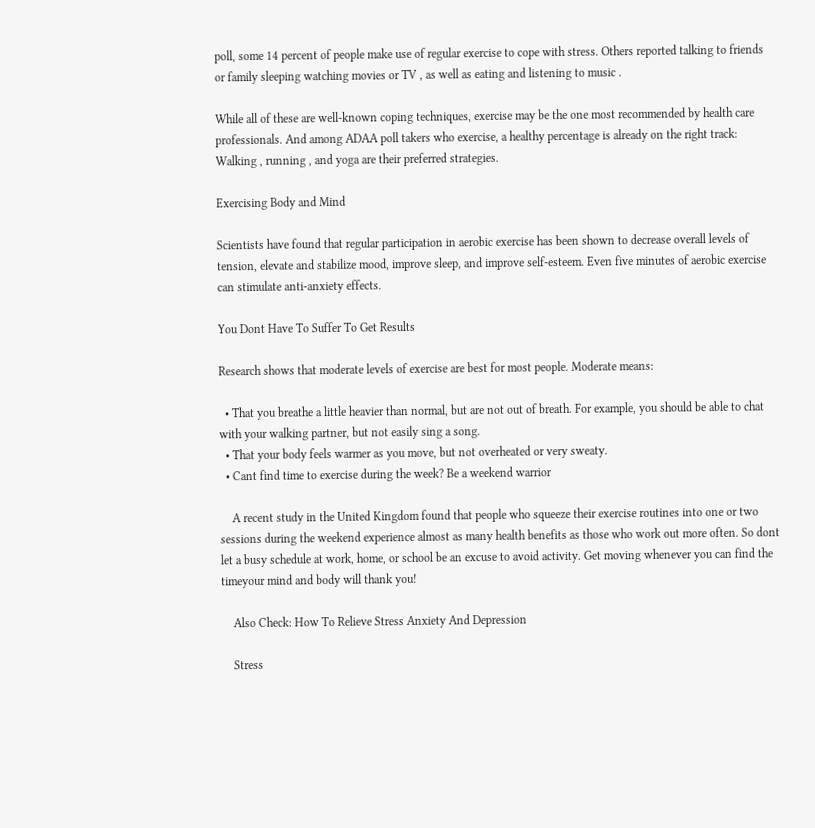poll, some 14 percent of people make use of regular exercise to cope with stress. Others reported talking to friends or family sleeping watching movies or TV , as well as eating and listening to music .

While all of these are well-known coping techniques, exercise may be the one most recommended by health care professionals. And among ADAA poll takers who exercise, a healthy percentage is already on the right track: Walking , running , and yoga are their preferred strategies.

Exercising Body and Mind

Scientists have found that regular participation in aerobic exercise has been shown to decrease overall levels of tension, elevate and stabilize mood, improve sleep, and improve self-esteem. Even five minutes of aerobic exercise can stimulate anti-anxiety effects.

You Dont Have To Suffer To Get Results

Research shows that moderate levels of exercise are best for most people. Moderate means:

  • That you breathe a little heavier than normal, but are not out of breath. For example, you should be able to chat with your walking partner, but not easily sing a song.
  • That your body feels warmer as you move, but not overheated or very sweaty.
  • Cant find time to exercise during the week? Be a weekend warrior

    A recent study in the United Kingdom found that people who squeeze their exercise routines into one or two sessions during the weekend experience almost as many health benefits as those who work out more often. So dont let a busy schedule at work, home, or school be an excuse to avoid activity. Get moving whenever you can find the timeyour mind and body will thank you!

    Also Check: How To Relieve Stress Anxiety And Depression

    Stress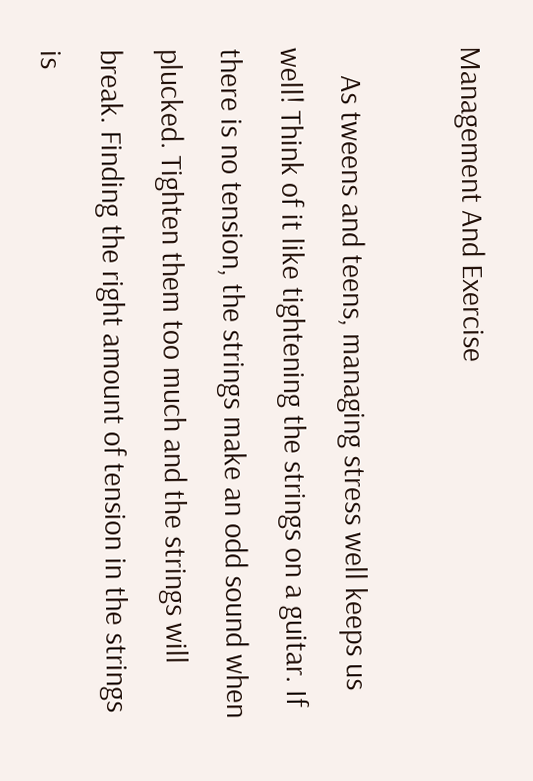Management And Exercise

    As tweens and teens, managing stress well keeps us well! Think of it like tightening the strings on a guitar. If there is no tension, the strings make an odd sound when plucked. Tighten them too much and the strings will break. Finding the right amount of tension in the strings is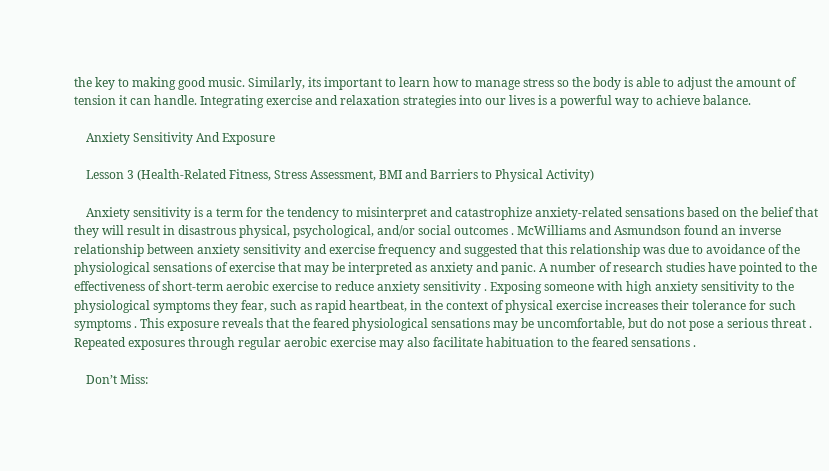the key to making good music. Similarly, its important to learn how to manage stress so the body is able to adjust the amount of tension it can handle. Integrating exercise and relaxation strategies into our lives is a powerful way to achieve balance.

    Anxiety Sensitivity And Exposure

    Lesson 3 (Health-Related Fitness, Stress Assessment, BMI and Barriers to Physical Activity)

    Anxiety sensitivity is a term for the tendency to misinterpret and catastrophize anxiety-related sensations based on the belief that they will result in disastrous physical, psychological, and/or social outcomes . McWilliams and Asmundson found an inverse relationship between anxiety sensitivity and exercise frequency and suggested that this relationship was due to avoidance of the physiological sensations of exercise that may be interpreted as anxiety and panic. A number of research studies have pointed to the effectiveness of short-term aerobic exercise to reduce anxiety sensitivity . Exposing someone with high anxiety sensitivity to the physiological symptoms they fear, such as rapid heartbeat, in the context of physical exercise increases their tolerance for such symptoms . This exposure reveals that the feared physiological sensations may be uncomfortable, but do not pose a serious threat . Repeated exposures through regular aerobic exercise may also facilitate habituation to the feared sensations .

    Don’t Miss: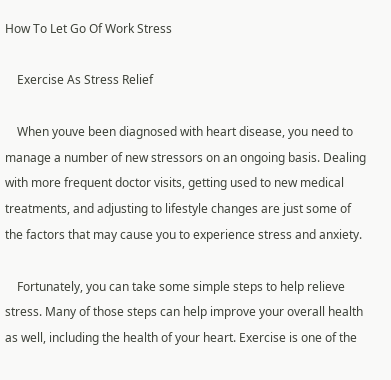How To Let Go Of Work Stress

    Exercise As Stress Relief

    When youve been diagnosed with heart disease, you need to manage a number of new stressors on an ongoing basis. Dealing with more frequent doctor visits, getting used to new medical treatments, and adjusting to lifestyle changes are just some of the factors that may cause you to experience stress and anxiety.

    Fortunately, you can take some simple steps to help relieve stress. Many of those steps can help improve your overall health as well, including the health of your heart. Exercise is one of the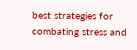best strategies for combating stress and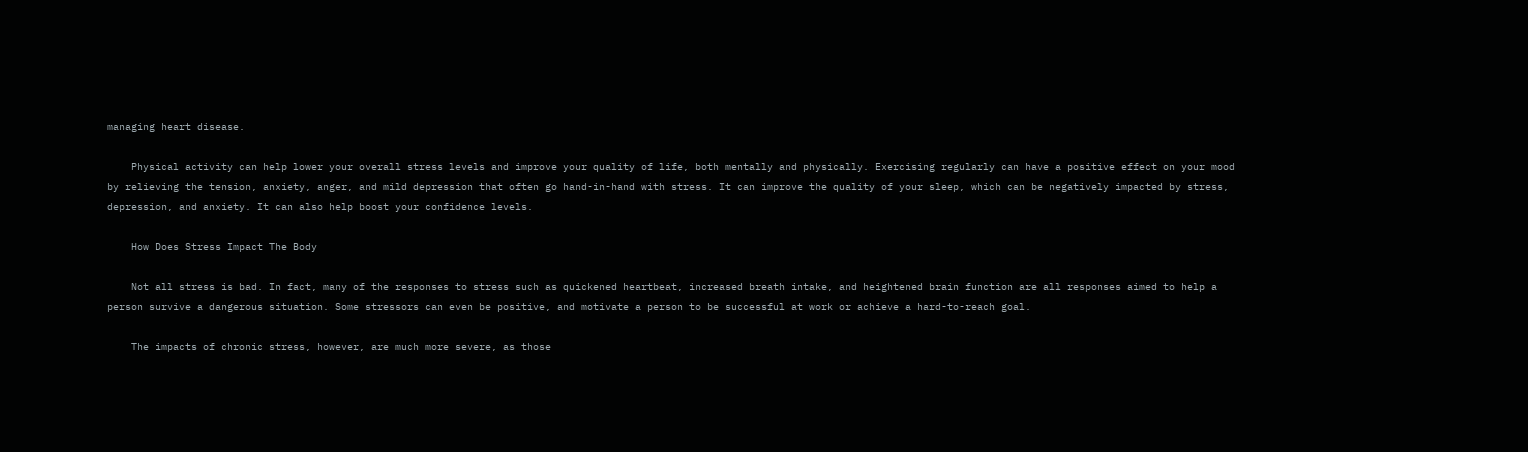managing heart disease.

    Physical activity can help lower your overall stress levels and improve your quality of life, both mentally and physically. Exercising regularly can have a positive effect on your mood by relieving the tension, anxiety, anger, and mild depression that often go hand-in-hand with stress. It can improve the quality of your sleep, which can be negatively impacted by stress, depression, and anxiety. It can also help boost your confidence levels.

    How Does Stress Impact The Body

    Not all stress is bad. In fact, many of the responses to stress such as quickened heartbeat, increased breath intake, and heightened brain function are all responses aimed to help a person survive a dangerous situation. Some stressors can even be positive, and motivate a person to be successful at work or achieve a hard-to-reach goal.

    The impacts of chronic stress, however, are much more severe, as those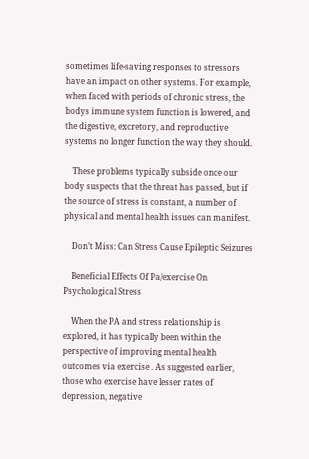sometimes life-saving responses to stressors have an impact on other systems. For example, when faced with periods of chronic stress, the bodys immune system function is lowered, and the digestive, excretory, and reproductive systems no longer function the way they should.

    These problems typically subside once our body suspects that the threat has passed, but if the source of stress is constant, a number of physical and mental health issues can manifest.

    Don’t Miss: Can Stress Cause Epileptic Seizures

    Beneficial Effects Of Pa/exercise On Psychological Stress

    When the PA and stress relationship is explored, it has typically been within the perspective of improving mental health outcomes via exercise . As suggested earlier, those who exercise have lesser rates of depression, negative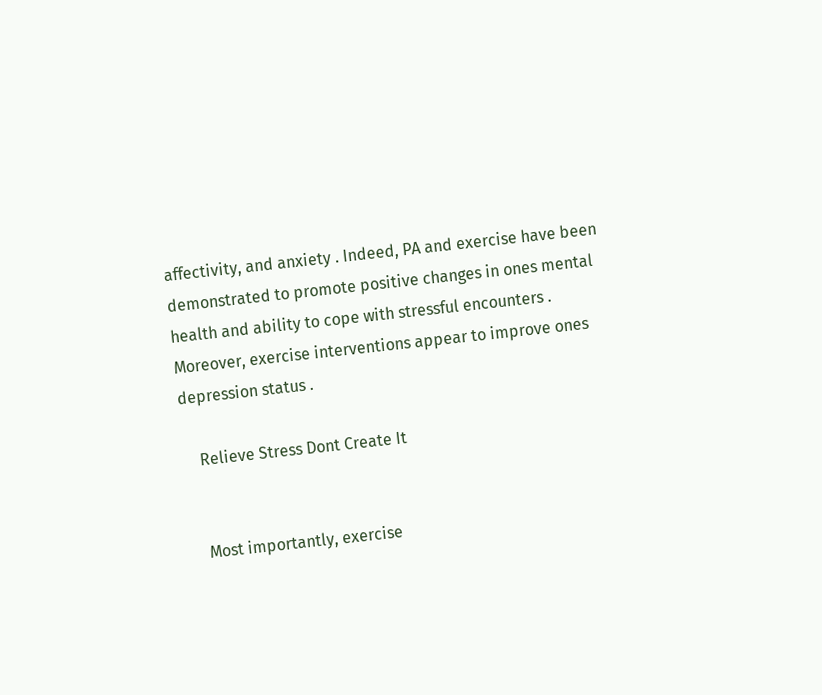affectivity, and anxiety . Indeed, PA and exercise have been demonstrated to promote positive changes in ones mental health and ability to cope with stressful encounters . Moreover, exercise interventions appear to improve ones depression status .

    Relieve Stress Dont Create It


    Most importantly, exercise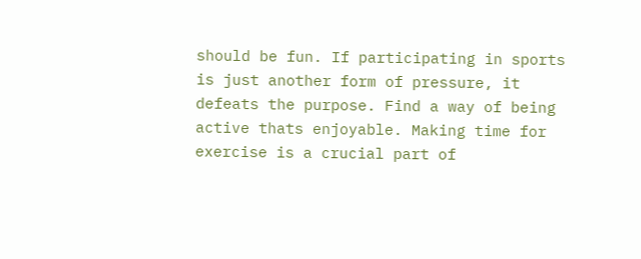should be fun. If participating in sports is just another form of pressure, it defeats the purpose. Find a way of being active thats enjoyable. Making time for exercise is a crucial part of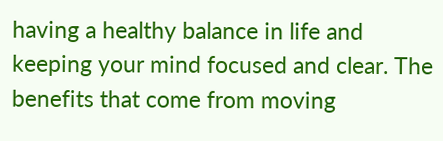having a healthy balance in life and keeping your mind focused and clear. The benefits that come from moving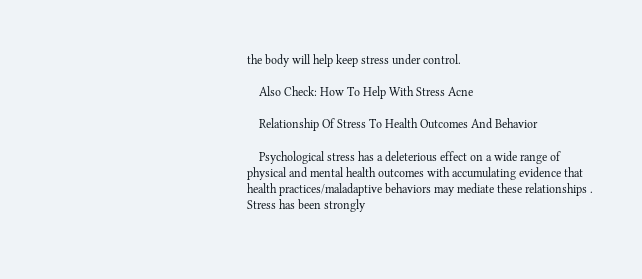the body will help keep stress under control.

    Also Check: How To Help With Stress Acne

    Relationship Of Stress To Health Outcomes And Behavior

    Psychological stress has a deleterious effect on a wide range of physical and mental health outcomes with accumulating evidence that health practices/maladaptive behaviors may mediate these relationships . Stress has been strongly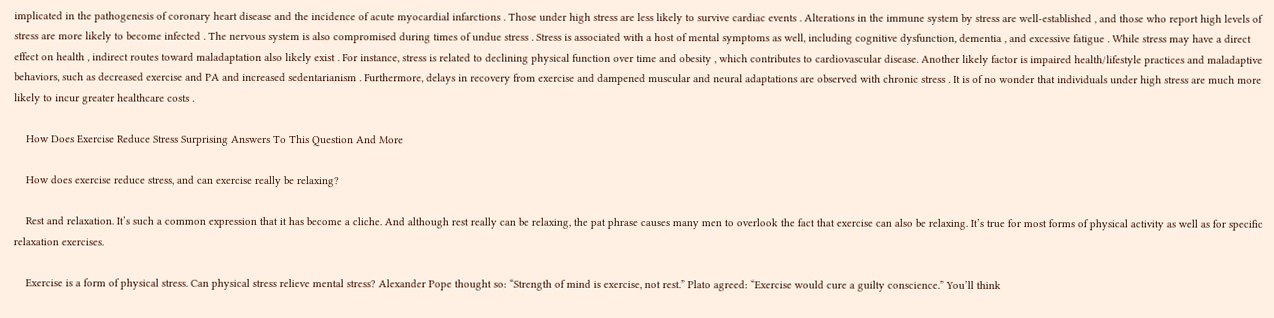implicated in the pathogenesis of coronary heart disease and the incidence of acute myocardial infarctions . Those under high stress are less likely to survive cardiac events . Alterations in the immune system by stress are well-established , and those who report high levels of stress are more likely to become infected . The nervous system is also compromised during times of undue stress . Stress is associated with a host of mental symptoms as well, including cognitive dysfunction, dementia , and excessive fatigue . While stress may have a direct effect on health , indirect routes toward maladaptation also likely exist . For instance, stress is related to declining physical function over time and obesity , which contributes to cardiovascular disease. Another likely factor is impaired health/lifestyle practices and maladaptive behaviors, such as decreased exercise and PA and increased sedentarianism . Furthermore, delays in recovery from exercise and dampened muscular and neural adaptations are observed with chronic stress . It is of no wonder that individuals under high stress are much more likely to incur greater healthcare costs .

    How Does Exercise Reduce Stress Surprising Answers To This Question And More

    How does exercise reduce stress, and can exercise really be relaxing?

    Rest and relaxation. It’s such a common expression that it has become a cliche. And although rest really can be relaxing, the pat phrase causes many men to overlook the fact that exercise can also be relaxing. It’s true for most forms of physical activity as well as for specific relaxation exercises.

    Exercise is a form of physical stress. Can physical stress relieve mental stress? Alexander Pope thought so: “Strength of mind is exercise, not rest.” Plato agreed: “Exercise would cure a guilty conscience.” You’ll think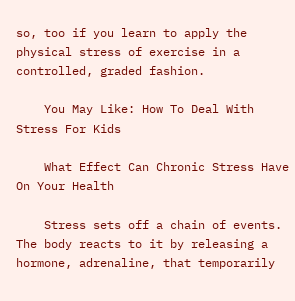so, too if you learn to apply the physical stress of exercise in a controlled, graded fashion.

    You May Like: How To Deal With Stress For Kids

    What Effect Can Chronic Stress Have On Your Health

    Stress sets off a chain of events. The body reacts to it by releasing a hormone, adrenaline, that temporarily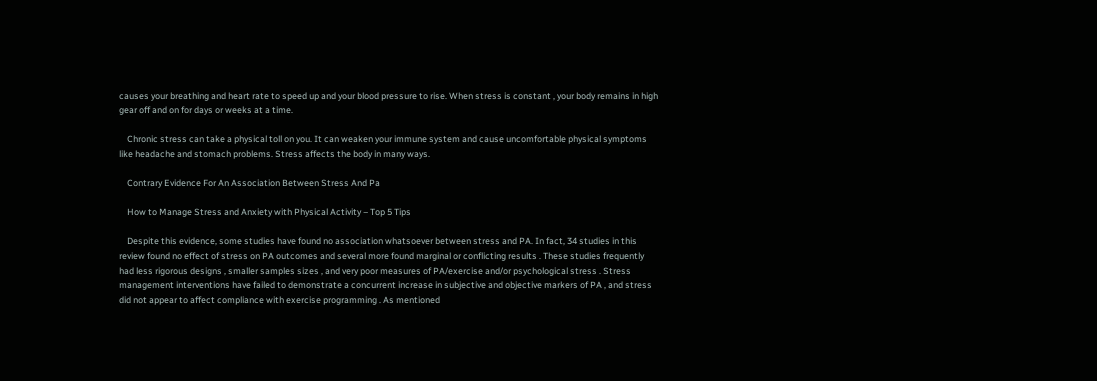causes your breathing and heart rate to speed up and your blood pressure to rise. When stress is constant , your body remains in high gear off and on for days or weeks at a time.

    Chronic stress can take a physical toll on you. It can weaken your immune system and cause uncomfortable physical symptoms like headache and stomach problems. Stress affects the body in many ways.

    Contrary Evidence For An Association Between Stress And Pa

    How to Manage Stress and Anxiety with Physical Activity – Top 5 Tips

    Despite this evidence, some studies have found no association whatsoever between stress and PA. In fact, 34 studies in this review found no effect of stress on PA outcomes and several more found marginal or conflicting results . These studies frequently had less rigorous designs , smaller samples sizes , and very poor measures of PA/exercise and/or psychological stress . Stress management interventions have failed to demonstrate a concurrent increase in subjective and objective markers of PA , and stress did not appear to affect compliance with exercise programming . As mentioned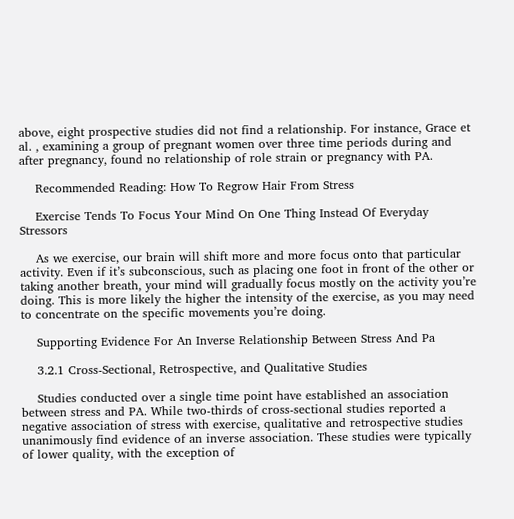above, eight prospective studies did not find a relationship. For instance, Grace et al. , examining a group of pregnant women over three time periods during and after pregnancy, found no relationship of role strain or pregnancy with PA.

    Recommended Reading: How To Regrow Hair From Stress

    Exercise Tends To Focus Your Mind On One Thing Instead Of Everyday Stressors

    As we exercise, our brain will shift more and more focus onto that particular activity. Even if it’s subconscious, such as placing one foot in front of the other or taking another breath, your mind will gradually focus mostly on the activity you’re doing. This is more likely the higher the intensity of the exercise, as you may need to concentrate on the specific movements you’re doing.

    Supporting Evidence For An Inverse Relationship Between Stress And Pa

    3.2.1 Cross-Sectional, Retrospective, and Qualitative Studies

    Studies conducted over a single time point have established an association between stress and PA. While two-thirds of cross-sectional studies reported a negative association of stress with exercise, qualitative and retrospective studies unanimously find evidence of an inverse association. These studies were typically of lower quality, with the exception of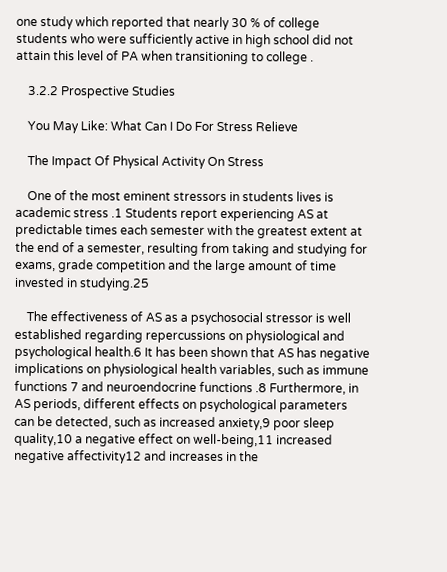one study which reported that nearly 30 % of college students who were sufficiently active in high school did not attain this level of PA when transitioning to college .

    3.2.2 Prospective Studies

    You May Like: What Can I Do For Stress Relieve

    The Impact Of Physical Activity On Stress

    One of the most eminent stressors in students lives is academic stress .1 Students report experiencing AS at predictable times each semester with the greatest extent at the end of a semester, resulting from taking and studying for exams, grade competition and the large amount of time invested in studying.25

    The effectiveness of AS as a psychosocial stressor is well established regarding repercussions on physiological and psychological health.6 It has been shown that AS has negative implications on physiological health variables, such as immune functions 7 and neuroendocrine functions .8 Furthermore, in AS periods, different effects on psychological parameters can be detected, such as increased anxiety,9 poor sleep quality,10 a negative effect on well-being,11 increased negative affectivity12 and increases in the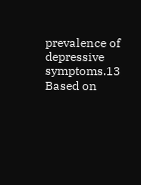prevalence of depressive symptoms.13 Based on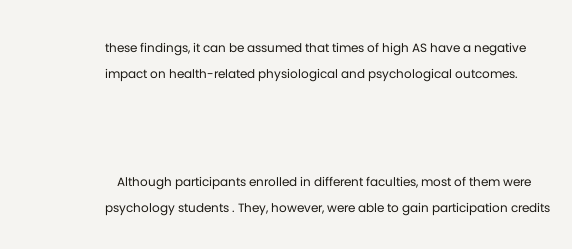these findings, it can be assumed that times of high AS have a negative impact on health-related physiological and psychological outcomes.



    Although participants enrolled in different faculties, most of them were psychology students . They, however, were able to gain participation credits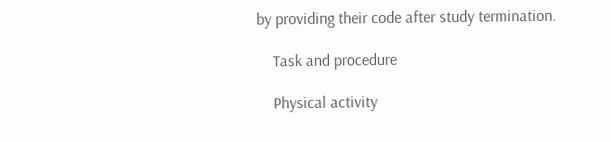by providing their code after study termination.

    Task and procedure

    Physical activity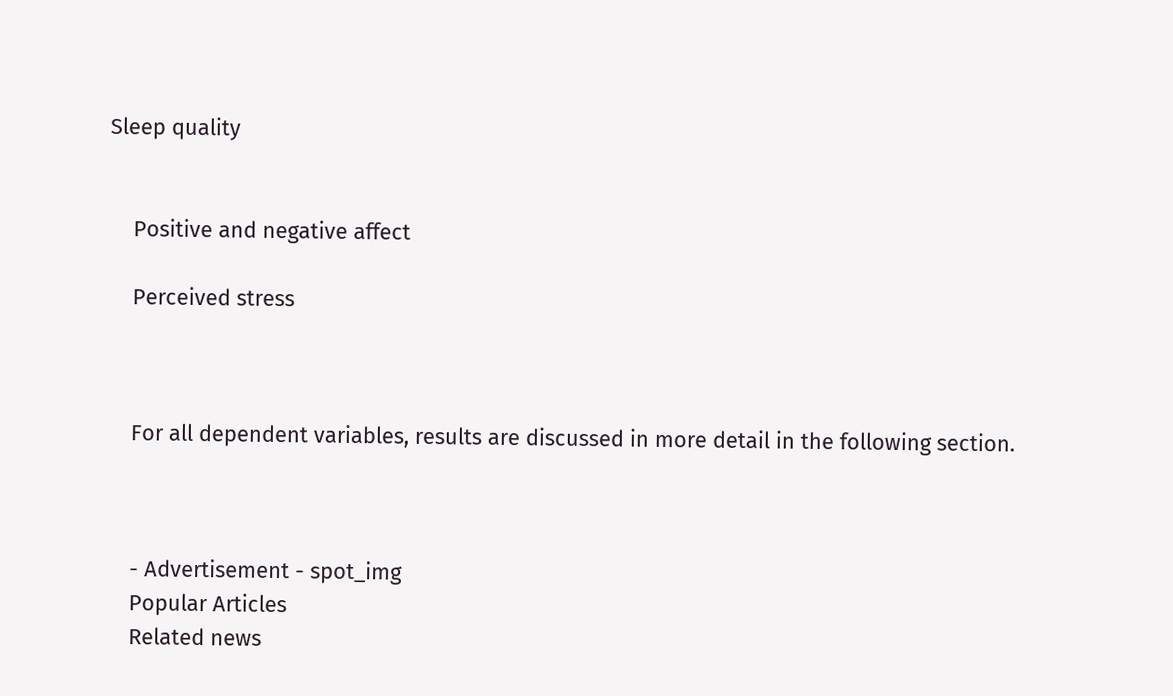Sleep quality


    Positive and negative affect

    Perceived stress



    For all dependent variables, results are discussed in more detail in the following section.



    - Advertisement - spot_img
    Popular Articles
    Related news